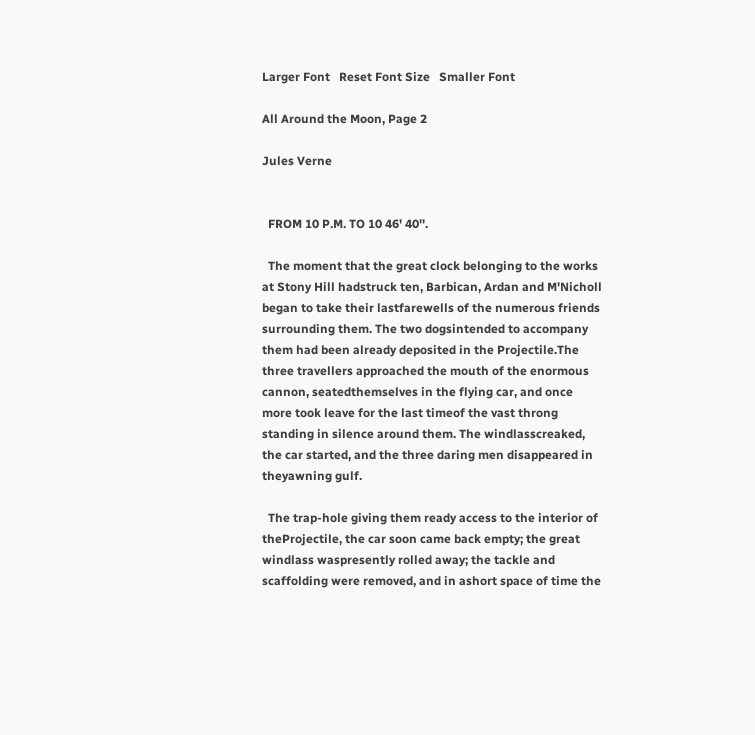Larger Font   Reset Font Size   Smaller Font

All Around the Moon, Page 2

Jules Verne


  FROM 10 P.M. TO 10 46' 40''.

  The moment that the great clock belonging to the works at Stony Hill hadstruck ten, Barbican, Ardan and M'Nicholl began to take their lastfarewells of the numerous friends surrounding them. The two dogsintended to accompany them had been already deposited in the Projectile.The three travellers approached the mouth of the enormous cannon, seatedthemselves in the flying car, and once more took leave for the last timeof the vast throng standing in silence around them. The windlasscreaked, the car started, and the three daring men disappeared in theyawning gulf.

  The trap-hole giving them ready access to the interior of theProjectile, the car soon came back empty; the great windlass waspresently rolled away; the tackle and scaffolding were removed, and in ashort space of time the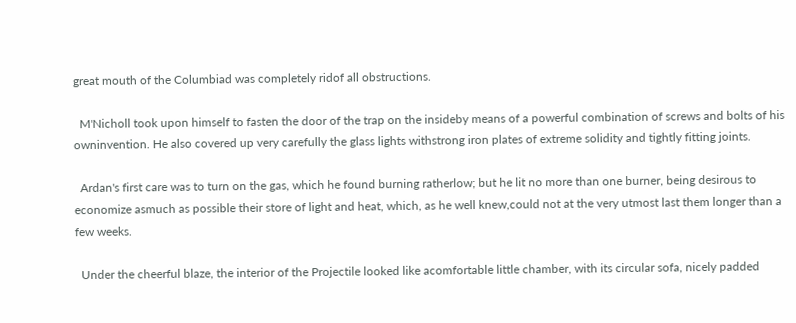great mouth of the Columbiad was completely ridof all obstructions.

  M'Nicholl took upon himself to fasten the door of the trap on the insideby means of a powerful combination of screws and bolts of his owninvention. He also covered up very carefully the glass lights withstrong iron plates of extreme solidity and tightly fitting joints.

  Ardan's first care was to turn on the gas, which he found burning ratherlow; but he lit no more than one burner, being desirous to economize asmuch as possible their store of light and heat, which, as he well knew,could not at the very utmost last them longer than a few weeks.

  Under the cheerful blaze, the interior of the Projectile looked like acomfortable little chamber, with its circular sofa, nicely padded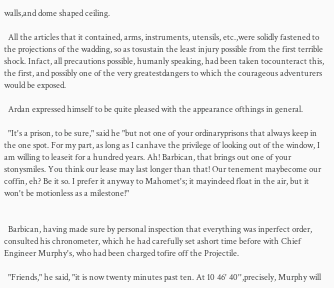walls,and dome shaped ceiling.

  All the articles that it contained, arms, instruments, utensils, etc.,were solidly fastened to the projections of the wadding, so as tosustain the least injury possible from the first terrible shock. Infact, all precautions possible, humanly speaking, had been taken tocounteract this, the first, and possibly one of the very greatestdangers to which the courageous adventurers would be exposed.

  Ardan expressed himself to be quite pleased with the appearance ofthings in general.

  "It's a prison, to be sure," said he "but not one of your ordinaryprisons that always keep in the one spot. For my part, as long as I canhave the privilege of looking out of the window, I am willing to leaseit for a hundred years. Ah! Barbican, that brings out one of your stonysmiles. You think our lease may last longer than that! Our tenement maybecome our coffin, eh? Be it so. I prefer it anyway to Mahomet's; it mayindeed float in the air, but it won't be motionless as a milestone!"


  Barbican, having made sure by personal inspection that everything was inperfect order, consulted his chronometer, which he had carefully set ashort time before with Chief Engineer Murphy's, who had been charged tofire off the Projectile.

  "Friends," he said, "it is now twenty minutes past ten. At 10 46' 40'',precisely, Murphy will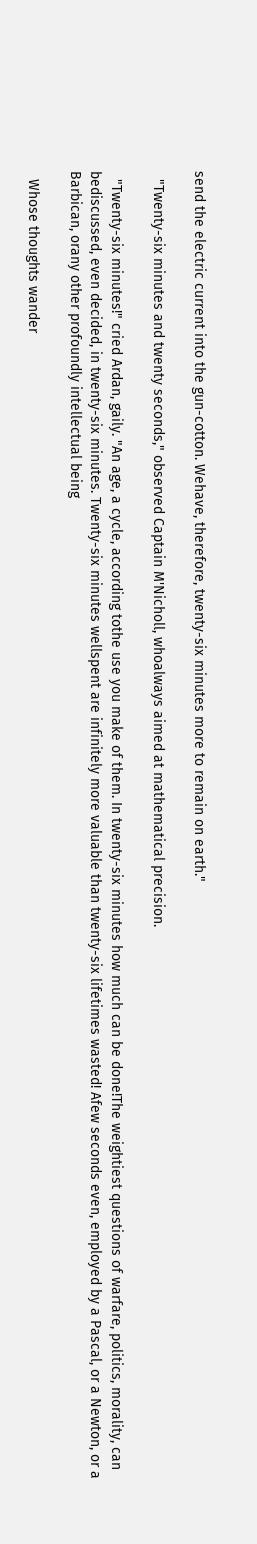send the electric current into the gun-cotton. Wehave, therefore, twenty-six minutes more to remain on earth."

  "Twenty-six minutes and twenty seconds," observed Captain M'Nicholl, whoalways aimed at mathematical precision.

  "Twenty-six minutes!" cried Ardan, gaily. "An age, a cycle, according tothe use you make of them. In twenty-six minutes how much can be done!The weightiest questions of warfare, politics, morality, can bediscussed, even decided, in twenty-six minutes. Twenty-six minutes wellspent are infinitely more valuable than twenty-six lifetimes wasted! Afew seconds even, employed by a Pascal, or a Newton, or a Barbican, orany other profoundly intellectual being

  Whose thoughts wander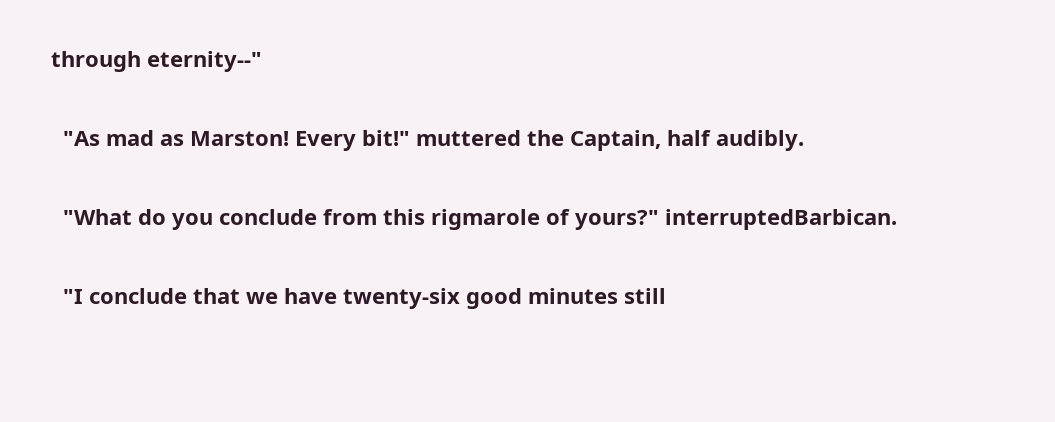through eternity--"

  "As mad as Marston! Every bit!" muttered the Captain, half audibly.

  "What do you conclude from this rigmarole of yours?" interruptedBarbican.

  "I conclude that we have twenty-six good minutes still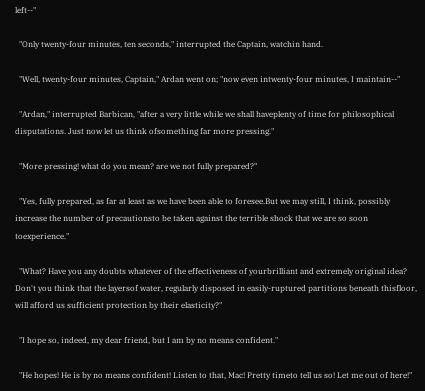left--"

  "Only twenty-four minutes, ten seconds," interrupted the Captain, watchin hand.

  "Well, twenty-four minutes, Captain," Ardan went on; "now even intwenty-four minutes, I maintain--"

  "Ardan," interrupted Barbican, "after a very little while we shall haveplenty of time for philosophical disputations. Just now let us think ofsomething far more pressing."

  "More pressing! what do you mean? are we not fully prepared?"

  "Yes, fully prepared, as far at least as we have been able to foresee.But we may still, I think, possibly increase the number of precautionsto be taken against the terrible shock that we are so soon toexperience."

  "What? Have you any doubts whatever of the effectiveness of yourbrilliant and extremely original idea? Don't you think that the layersof water, regularly disposed in easily-ruptured partitions beneath thisfloor, will afford us sufficient protection by their elasticity?"

  "I hope so, indeed, my dear friend, but I am by no means confident."

  "He hopes! He is by no means confident! Listen to that, Mac! Pretty timeto tell us so! Let me out of here!"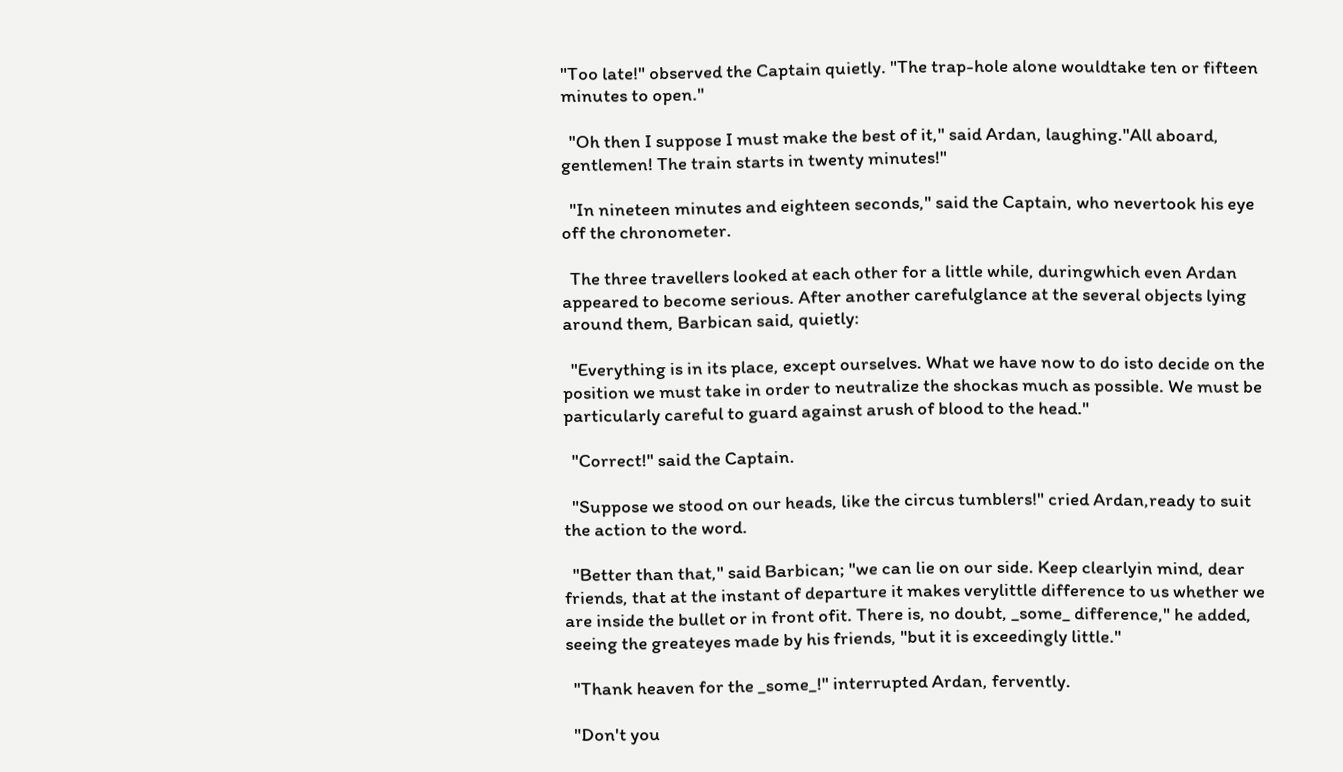"Too late!" observed the Captain quietly. "The trap-hole alone wouldtake ten or fifteen minutes to open."

  "Oh then I suppose I must make the best of it," said Ardan, laughing."All aboard, gentlemen! The train starts in twenty minutes!"

  "In nineteen minutes and eighteen seconds," said the Captain, who nevertook his eye off the chronometer.

  The three travellers looked at each other for a little while, duringwhich even Ardan appeared to become serious. After another carefulglance at the several objects lying around them, Barbican said, quietly:

  "Everything is in its place, except ourselves. What we have now to do isto decide on the position we must take in order to neutralize the shockas much as possible. We must be particularly careful to guard against arush of blood to the head."

  "Correct!" said the Captain.

  "Suppose we stood on our heads, like the circus tumblers!" cried Ardan,ready to suit the action to the word.

  "Better than that," said Barbican; "we can lie on our side. Keep clearlyin mind, dear friends, that at the instant of departure it makes verylittle difference to us whether we are inside the bullet or in front ofit. There is, no doubt, _some_ difference," he added, seeing the greateyes made by his friends, "but it is exceedingly little."

  "Thank heaven for the _some_!" interrupted Ardan, fervently.

  "Don't you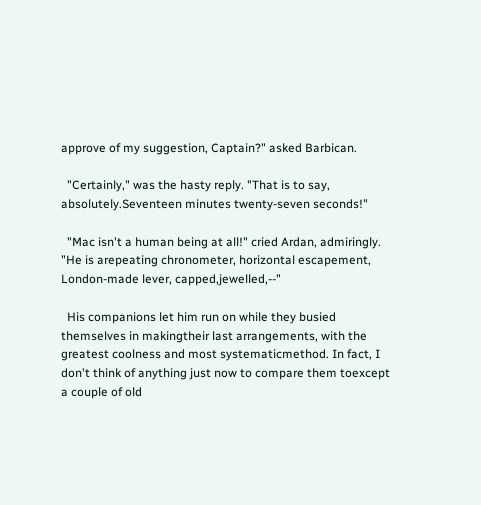approve of my suggestion, Captain?" asked Barbican.

  "Certainly," was the hasty reply. "That is to say, absolutely.Seventeen minutes twenty-seven seconds!"

  "Mac isn't a human being at all!" cried Ardan, admiringly. "He is arepeating chronometer, horizontal escapement, London-made lever, capped,jewelled,--"

  His companions let him run on while they busied themselves in makingtheir last arrangements, with the greatest coolness and most systematicmethod. In fact, I don't think of anything just now to compare them toexcept a couple of old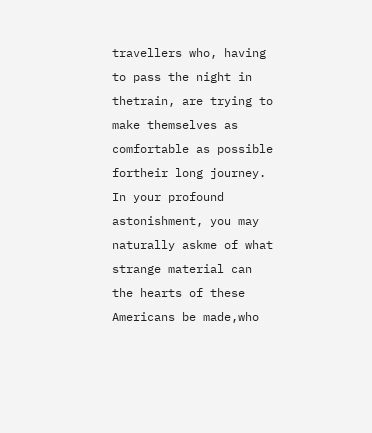travellers who, having to pass the night in thetrain, are trying to make themselves as comfortable as possible fortheir long journey. In your profound astonishment, you may naturally askme of what strange material can the hearts of these Americans be made,who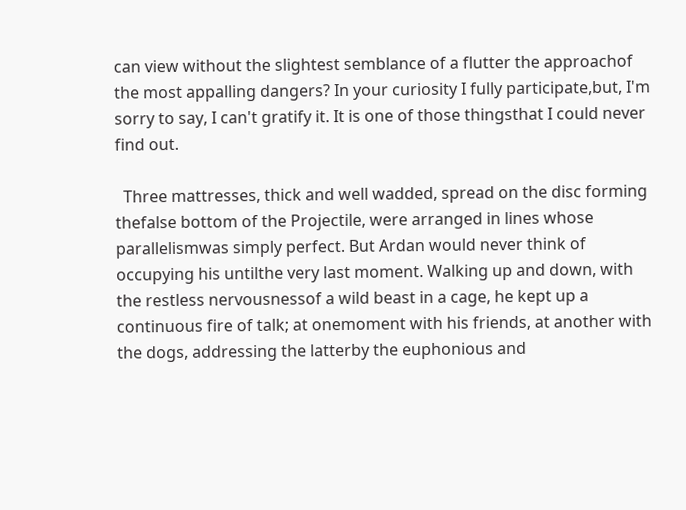can view without the slightest semblance of a flutter the approachof the most appalling dangers? In your curiosity I fully participate,but, I'm sorry to say, I can't gratify it. It is one of those thingsthat I could never find out.

  Three mattresses, thick and well wadded, spread on the disc forming thefalse bottom of the Projectile, were arranged in lines whose parallelismwas simply perfect. But Ardan would never think of occupying his untilthe very last moment. Walking up and down, with the restless nervousnessof a wild beast in a cage, he kept up a continuous fire of talk; at onemoment with his friends, at another with the dogs, addressing the latterby the euphonious and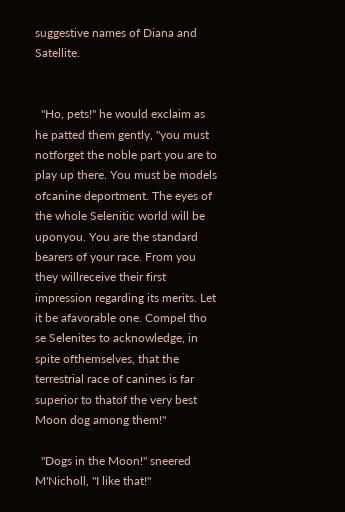suggestive names of Diana and Satellite.


  "Ho, pets!" he would exclaim as he patted them gently, "you must notforget the noble part you are to play up there. You must be models ofcanine deportment. The eyes of the whole Selenitic world will be uponyou. You are the standard bearers of your race. From you they willreceive their first impression regarding its merits. Let it be afavorable one. Compel tho
se Selenites to acknowledge, in spite ofthemselves, that the terrestrial race of canines is far superior to thatof the very best Moon dog among them!"

  "Dogs in the Moon!" sneered M'Nicholl, "I like that!"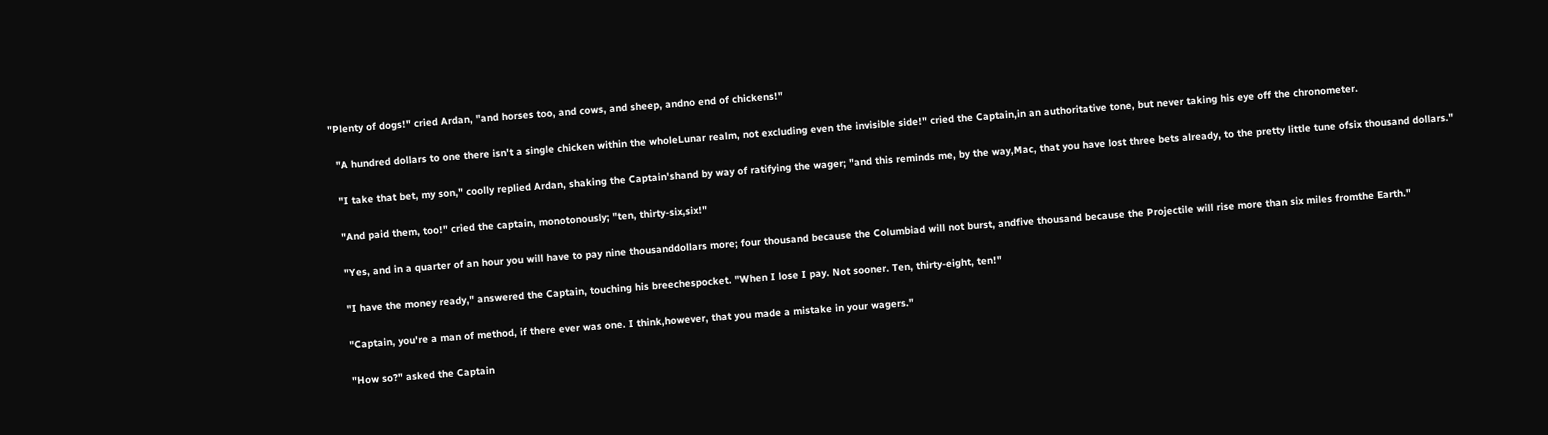"Plenty of dogs!" cried Ardan, "and horses too, and cows, and sheep, andno end of chickens!"

  "A hundred dollars to one there isn't a single chicken within the wholeLunar realm, not excluding even the invisible side!" cried the Captain,in an authoritative tone, but never taking his eye off the chronometer.

  "I take that bet, my son," coolly replied Ardan, shaking the Captain'shand by way of ratifying the wager; "and this reminds me, by the way,Mac, that you have lost three bets already, to the pretty little tune ofsix thousand dollars."

  "And paid them, too!" cried the captain, monotonously; "ten, thirty-six,six!"

  "Yes, and in a quarter of an hour you will have to pay nine thousanddollars more; four thousand because the Columbiad will not burst, andfive thousand because the Projectile will rise more than six miles fromthe Earth."

  "I have the money ready," answered the Captain, touching his breechespocket. "When I lose I pay. Not sooner. Ten, thirty-eight, ten!"

  "Captain, you're a man of method, if there ever was one. I think,however, that you made a mistake in your wagers."

  "How so?" asked the Captain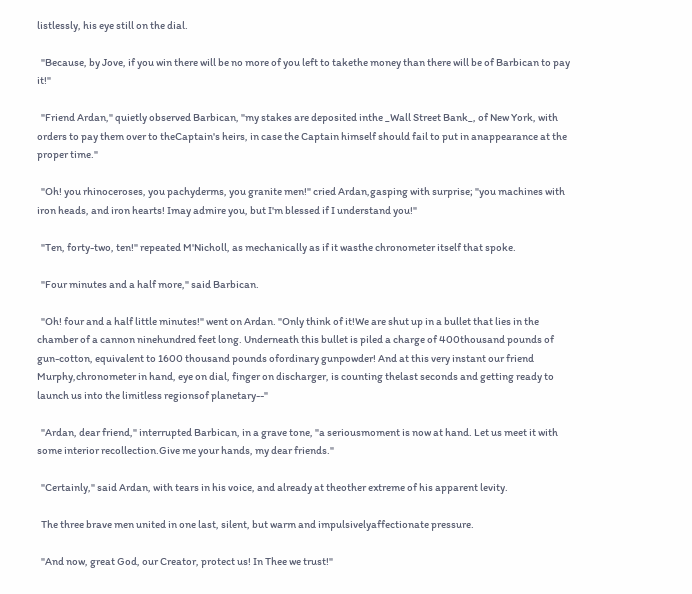listlessly, his eye still on the dial.

  "Because, by Jove, if you win there will be no more of you left to takethe money than there will be of Barbican to pay it!"

  "Friend Ardan," quietly observed Barbican, "my stakes are deposited inthe _Wall Street Bank_, of New York, with orders to pay them over to theCaptain's heirs, in case the Captain himself should fail to put in anappearance at the proper time."

  "Oh! you rhinoceroses, you pachyderms, you granite men!" cried Ardan,gasping with surprise; "you machines with iron heads, and iron hearts! Imay admire you, but I'm blessed if I understand you!"

  "Ten, forty-two, ten!" repeated M'Nicholl, as mechanically as if it wasthe chronometer itself that spoke.

  "Four minutes and a half more," said Barbican.

  "Oh! four and a half little minutes!" went on Ardan. "Only think of it!We are shut up in a bullet that lies in the chamber of a cannon ninehundred feet long. Underneath this bullet is piled a charge of 400thousand pounds of gun-cotton, equivalent to 1600 thousand pounds ofordinary gunpowder! And at this very instant our friend Murphy,chronometer in hand, eye on dial, finger on discharger, is counting thelast seconds and getting ready to launch us into the limitless regionsof planetary--"

  "Ardan, dear friend," interrupted Barbican, in a grave tone, "a seriousmoment is now at hand. Let us meet it with some interior recollection.Give me your hands, my dear friends."

  "Certainly," said Ardan, with tears in his voice, and already at theother extreme of his apparent levity.

  The three brave men united in one last, silent, but warm and impulsivelyaffectionate pressure.

  "And now, great God, our Creator, protect us! In Thee we trust!"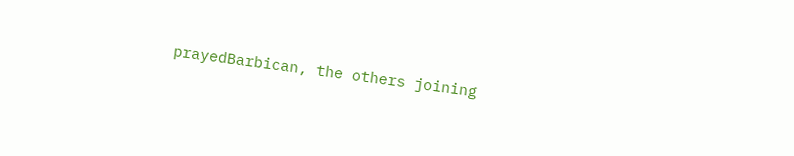prayedBarbican, the others joining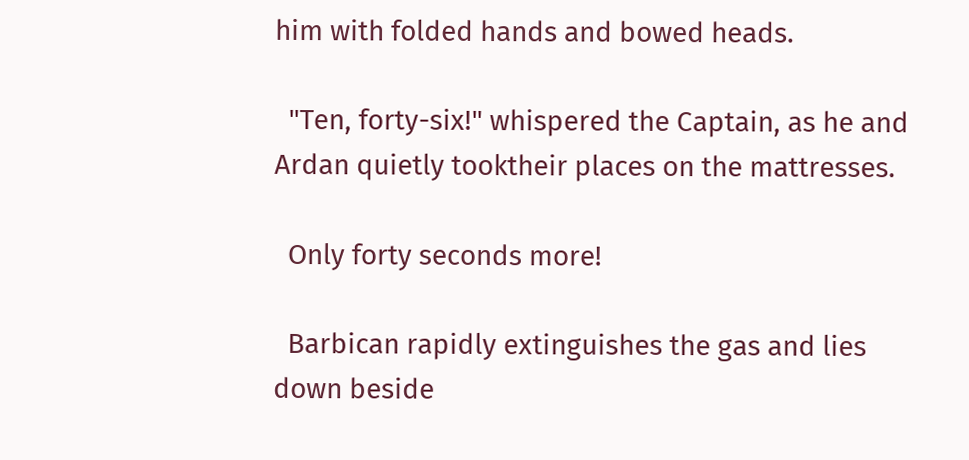him with folded hands and bowed heads.

  "Ten, forty-six!" whispered the Captain, as he and Ardan quietly tooktheir places on the mattresses.

  Only forty seconds more!

  Barbican rapidly extinguishes the gas and lies down beside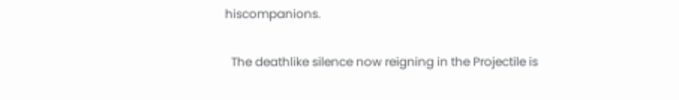hiscompanions.

  The deathlike silence now reigning in the Projectile is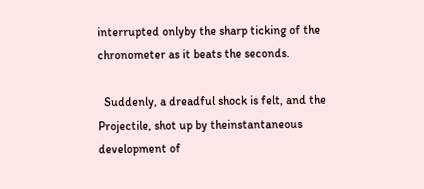interrupted onlyby the sharp ticking of the chronometer as it beats the seconds.

  Suddenly, a dreadful shock is felt, and the Projectile, shot up by theinstantaneous development of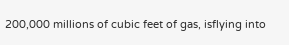200,000 millions of cubic feet of gas, isflying into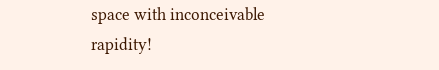space with inconceivable rapidity!